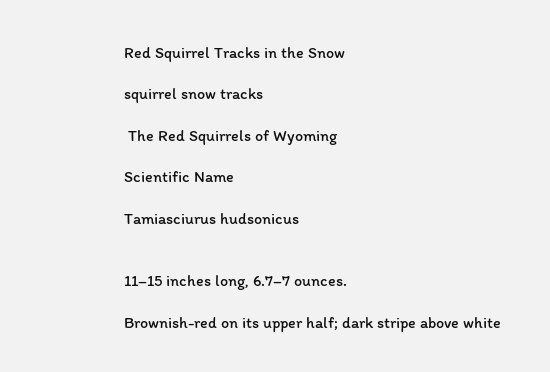Red Squirrel Tracks in the Snow

squirrel snow tracks

 The Red Squirrels of Wyoming

Scientific Name

Tamiasciurus hudsonicus


11–15 inches long, 6.7–7 ounces.

Brownish-red on its upper half; dark stripe above white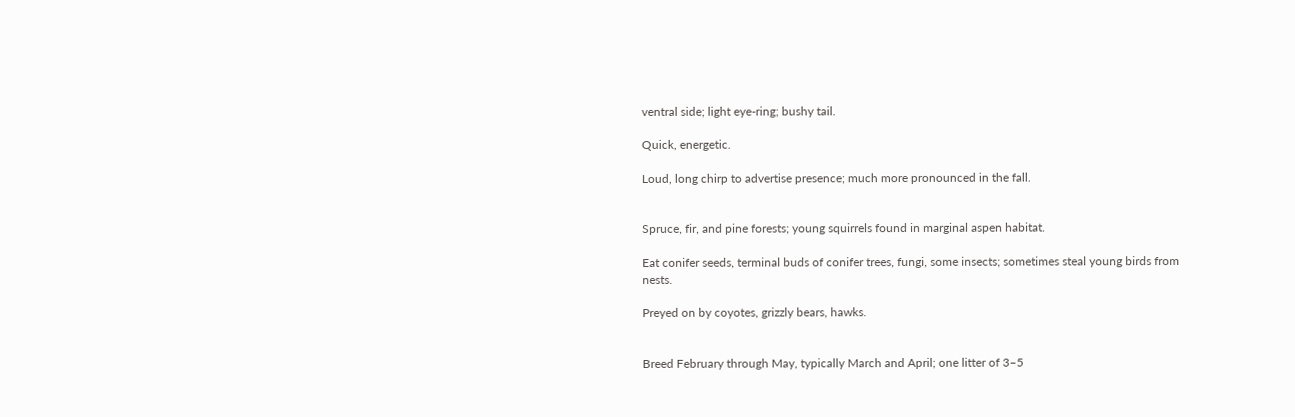ventral side; light eye-ring; bushy tail.

Quick, energetic.

Loud, long chirp to advertise presence; much more pronounced in the fall.


Spruce, fir, and pine forests; young squirrels found in marginal aspen habitat.

Eat conifer seeds, terminal buds of conifer trees, fungi, some insects; sometimes steal young birds from nests.

Preyed on by coyotes, grizzly bears, hawks.


Breed February through May, typically March and April; one litter of 3–5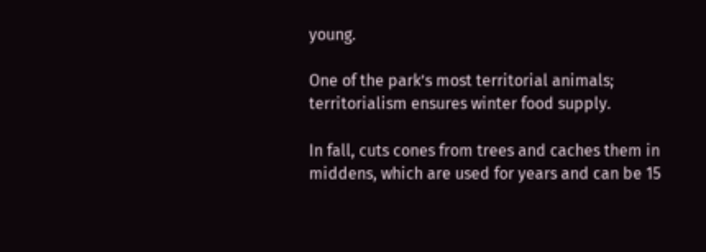young.

One of the park’s most territorial animals; territorialism ensures winter food supply.

In fall, cuts cones from trees and caches them in middens, which are used for years and can be 15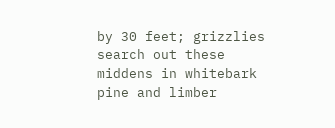by 30 feet; grizzlies search out these middens in whitebark pine and limber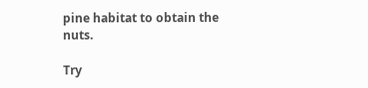pine habitat to obtain the nuts.

Try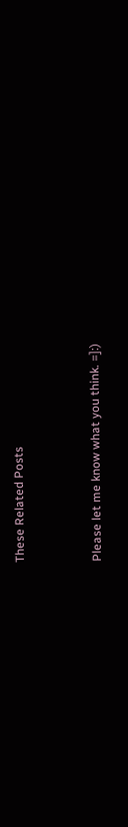These Related Posts


Please let me know what you think. =]:)